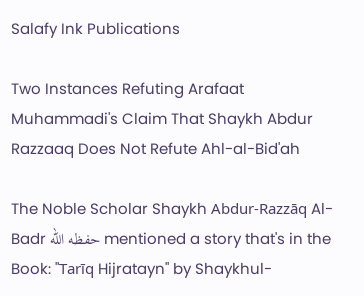Salafy Ink Publications

Two Instances Refuting Arafaat Muhammadi's Claim That Shaykh Abdur Razzaaq Does Not Refute Ahl-al-Bid'ah

The Noble Scholar Shaykh Abdur-Razzāq Al-Badr حفظه الله mentioned a story that's in the Book: "Tarīq Hijratayn" by Shaykhul-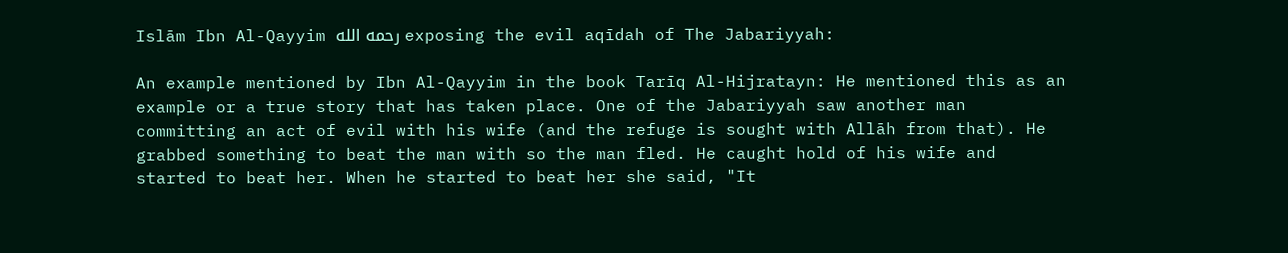Islām Ibn Al-Qayyim رحمه الله exposing the evil aqīdah of The Jabariyyah:

An example mentioned by Ibn Al-Qayyim in the book Tarīq Al-Hijratayn: He mentioned this as an example or a true story that has taken place. One of the Jabariyyah saw another man committing an act of evil with his wife (and the refuge is sought with Allāh from that). He grabbed something to beat the man with so the man fled. He caught hold of his wife and started to beat her. When he started to beat her she said, "It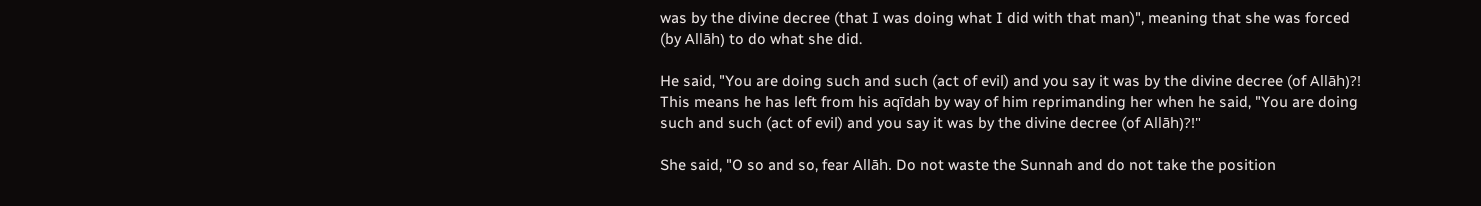was by the divine decree (that I was doing what I did with that man)", meaning that she was forced (by Allāh) to do what she did.

He said, "You are doing such and such (act of evil) and you say it was by the divine decree (of Allāh)?! This means he has left from his aqīdah by way of him reprimanding her when he said, "You are doing such and such (act of evil) and you say it was by the divine decree (of Allāh)?!"

She said, "O so and so, fear Allāh. Do not waste the Sunnah and do not take the position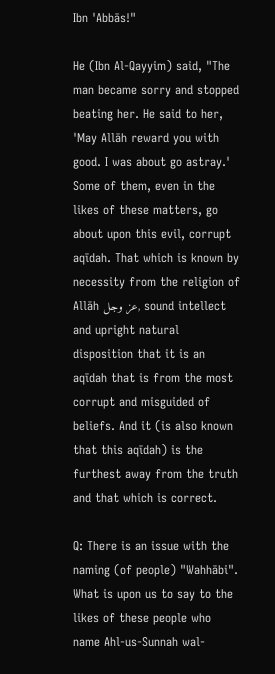Ibn 'Abbās!"

He (Ibn Al-Qayyim) said, "The man became sorry and stopped beating her. He said to her, 'May Allāh reward you with good. I was about go astray.' Some of them, even in the likes of these matters, go about upon this evil, corrupt aqīdah. That which is known by necessity from the religion of Allāh عز وجل, sound intellect and upright natural disposition that it is an aqīdah that is from the most corrupt and misguided of beliefs. And it (is also known that this aqīdah) is the furthest away from the truth and that which is correct.

Q: There is an issue with the naming (of people) "Wahhābi". What is upon us to say to the likes of these people who name Ahl-us-Sunnah wal-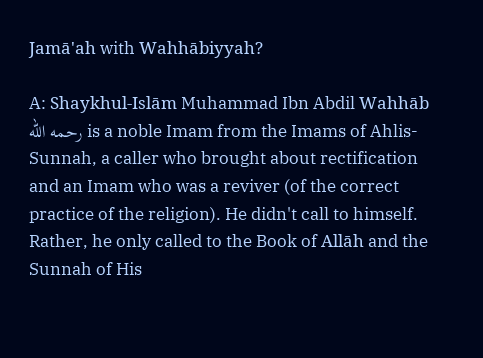Jamā'ah with Wahhābiyyah?

A: Shaykhul-Islām Muhammad Ibn Abdil Wahhāb رحمه الله is a noble Imam from the Imams of Ahlis-Sunnah, a caller who brought about rectification and an Imam who was a reviver (of the correct practice of the religion). He didn't call to himself. Rather, he only called to the Book of Allāh and the Sunnah of His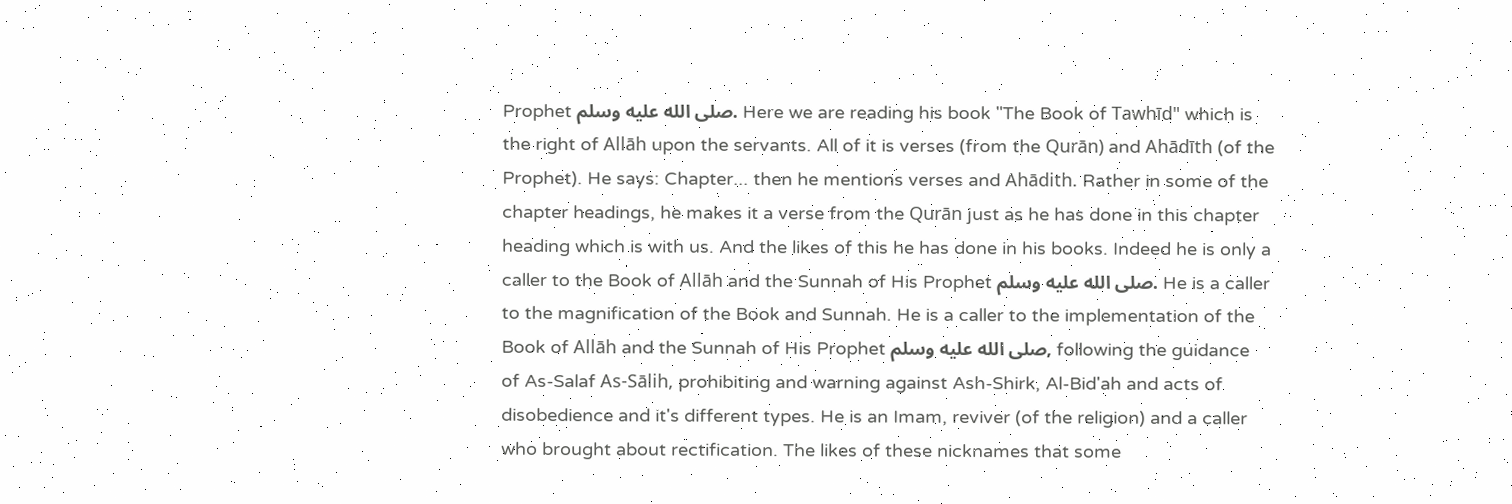Prophet صلى الله عليه وسلم. Here we are reading his book "The Book of Tawhīd" which is the right of Allāh upon the servants. All of it is verses (from the Qurān) and Ahādīth (of the Prophet). He says: Chapter... then he mentions verses and Ahādith. Rather in some of the chapter headings, he makes it a verse from the Qurān just as he has done in this chapter heading which is with us. And the likes of this he has done in his books. Indeed he is only a caller to the Book of Allāh and the Sunnah of His Prophet صلى الله عليه وسلم. He is a caller to the magnification of the Book and Sunnah. He is a caller to the implementation of the Book of Allāh and the Sunnah of His Prophet صلى الله عليه وسلم, following the guidance of As-Salaf As-Sālih, prohibiting and warning against Ash-Shirk, Al-Bid'ah and acts of disobedience and it's different types. He is an Imam, reviver (of the religion) and a caller who brought about rectification. The likes of these nicknames that some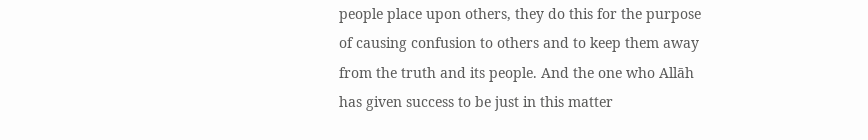people place upon others, they do this for the purpose of causing confusion to others and to keep them away from the truth and its people. And the one who Allāh has given success to be just in this matter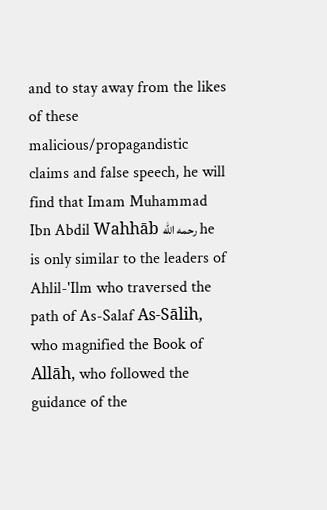and to stay away from the likes of these malicious/propagandistic claims and false speech, he will find that Imam Muhammad Ibn Abdil Wahhāb رحمه الله he is only similar to the leaders of Ahlil-'Ilm who traversed the path of As-Salaf As-Sālih, who magnified the Book of Allāh, who followed the guidance of the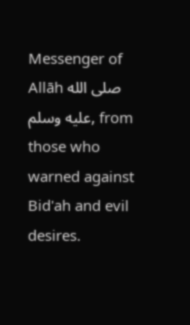Messenger of Allāh صلى الله عليه وسلم, from those who warned against Bid'ah and evil desires.